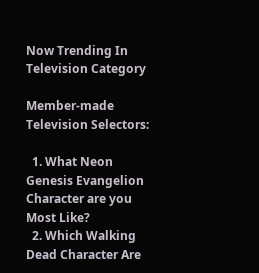Now Trending In Television Category

Member-made Television Selectors:

  1. What Neon Genesis Evangelion Character are you Most Like?
  2. Which Walking Dead Character Are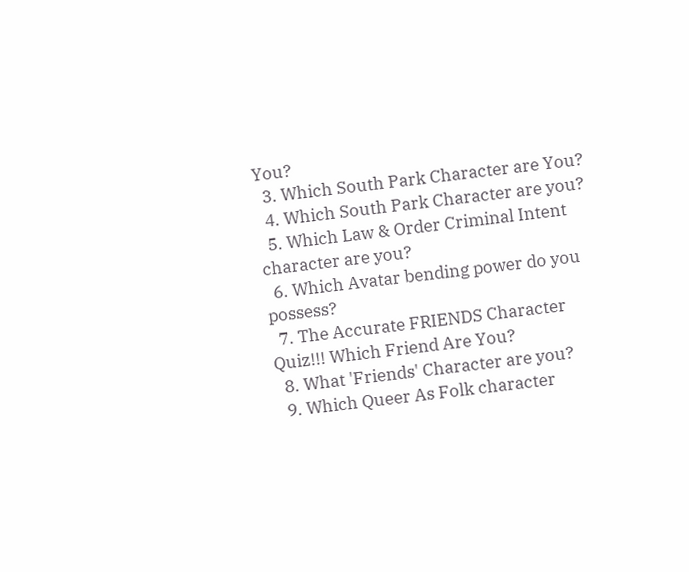You?
  3. Which South Park Character are You?
  4. Which South Park Character are you?
  5. Which Law & Order Criminal Intent character are you?
  6. Which Avatar bending power do you possess?
  7. The Accurate FRIENDS Character Quiz!!! Which Friend Are You?
  8. What 'Friends' Character are you?
  9. Which Queer As Folk character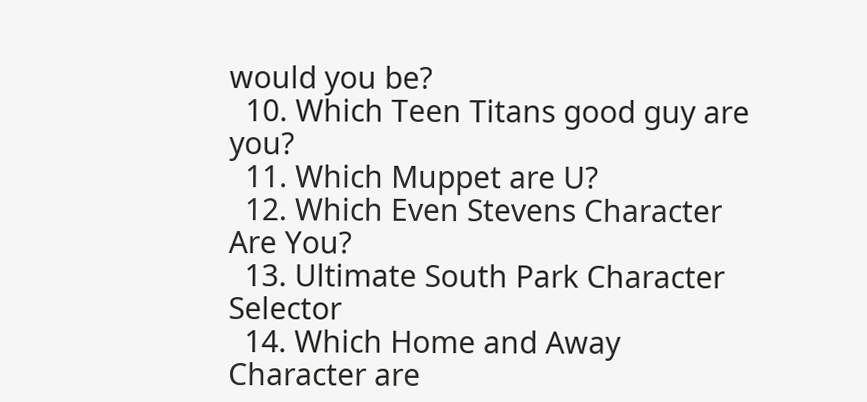would you be?
  10. Which Teen Titans good guy are you?
  11. Which Muppet are U?
  12. Which Even Stevens Character Are You?
  13. Ultimate South Park Character Selector
  14. Which Home and Away Character are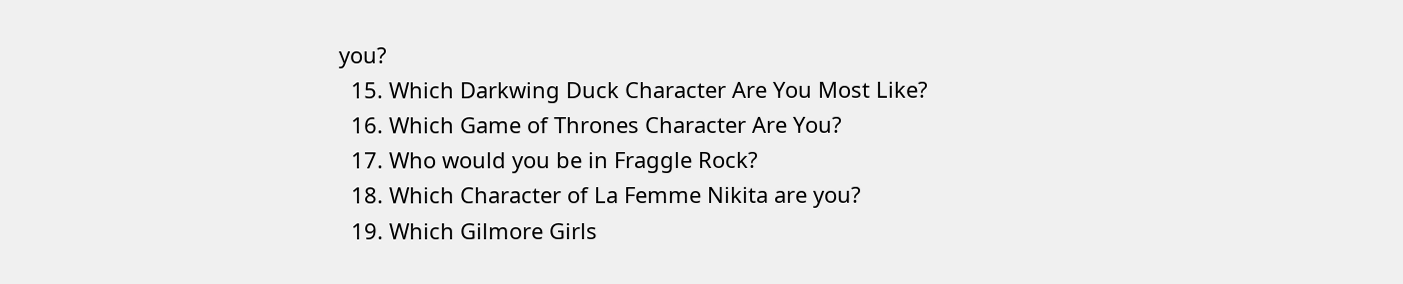you?
  15. Which Darkwing Duck Character Are You Most Like?
  16. Which Game of Thrones Character Are You?
  17. Who would you be in Fraggle Rock?
  18. Which Character of La Femme Nikita are you?
  19. Which Gilmore Girls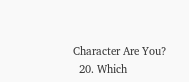Character Are You?
  20. Which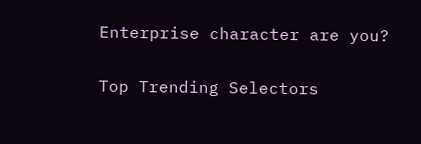Enterprise character are you?

Top Trending Selectors